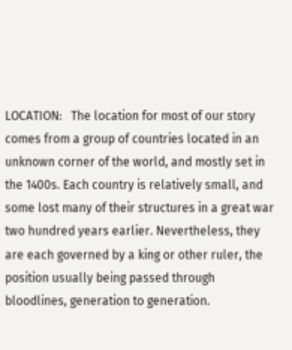LOCATION:   The location for most of our story comes from a group of countries located in an unknown corner of the world, and mostly set in the 1400s. Each country is relatively small, and some lost many of their structures in a great war two hundred years earlier. Nevertheless, they are each governed by a king or other ruler, the position usually being passed through bloodlines, generation to generation.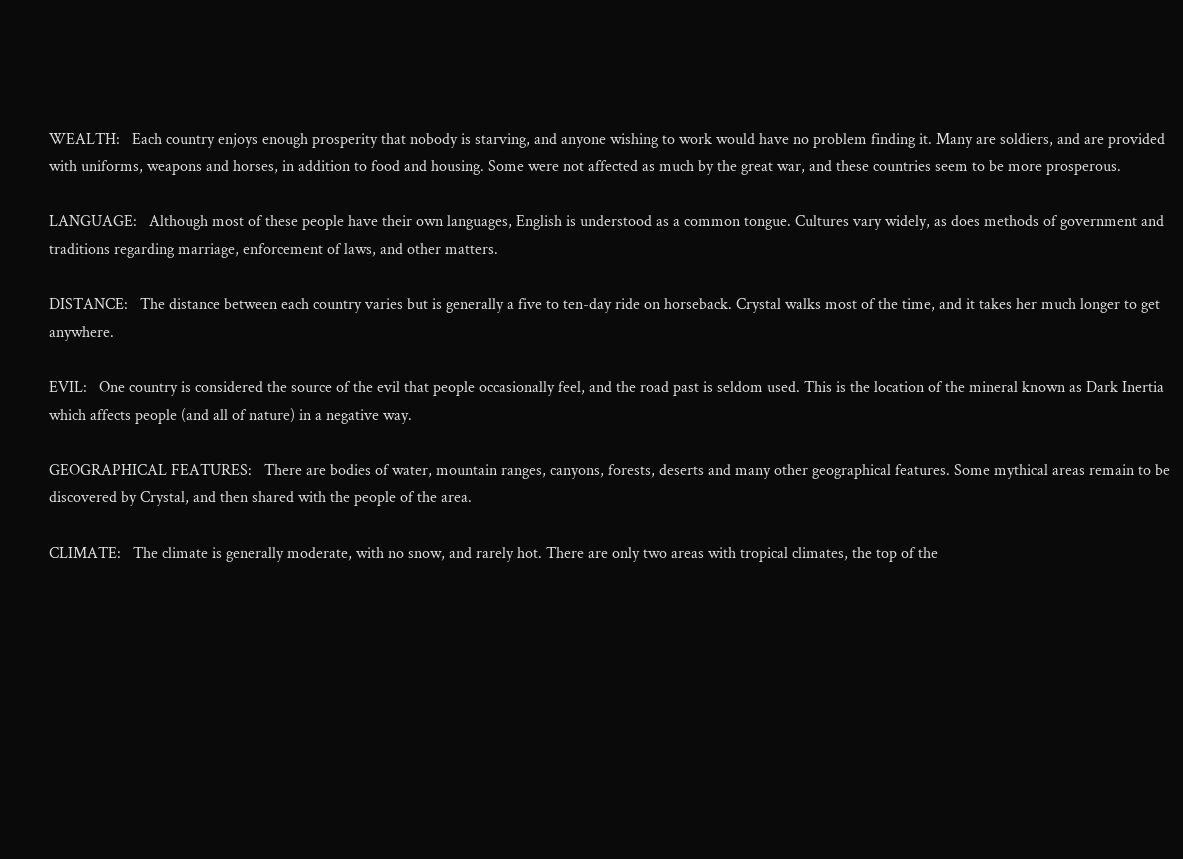WEALTH:   Each country enjoys enough prosperity that nobody is starving, and anyone wishing to work would have no problem finding it. Many are soldiers, and are provided with uniforms, weapons and horses, in addition to food and housing. Some were not affected as much by the great war, and these countries seem to be more prosperous.

LANGUAGE:   Although most of these people have their own languages, English is understood as a common tongue. Cultures vary widely, as does methods of government and traditions regarding marriage, enforcement of laws, and other matters.

DISTANCE:   The distance between each country varies but is generally a five to ten-day ride on horseback. Crystal walks most of the time, and it takes her much longer to get anywhere.

EVIL:   One country is considered the source of the evil that people occasionally feel, and the road past is seldom used. This is the location of the mineral known as Dark Inertia which affects people (and all of nature) in a negative way.

GEOGRAPHICAL FEATURES:   There are bodies of water, mountain ranges, canyons, forests, deserts and many other geographical features. Some mythical areas remain to be discovered by Crystal, and then shared with the people of the area.

CLIMATE:   The climate is generally moderate, with no snow, and rarely hot. There are only two areas with tropical climates, the top of the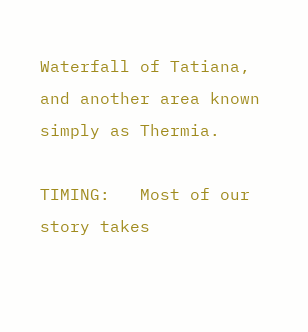Waterfall of Tatiana, and another area known simply as Thermia.

TIMING:   Most of our story takes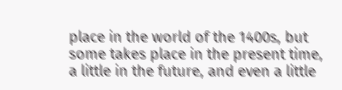place in the world of the 1400s, but some takes place in the present time, a little in the future, and even a little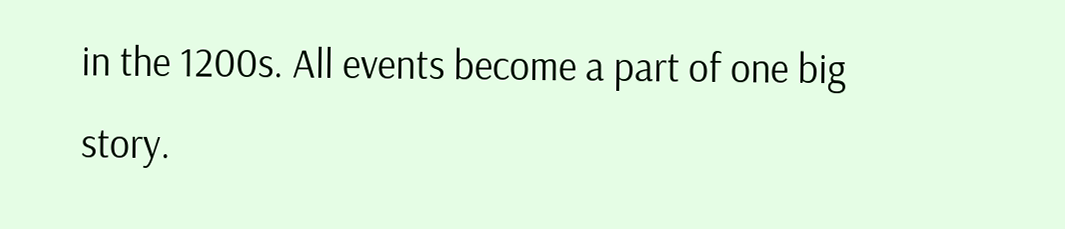in the 1200s. All events become a part of one big story.